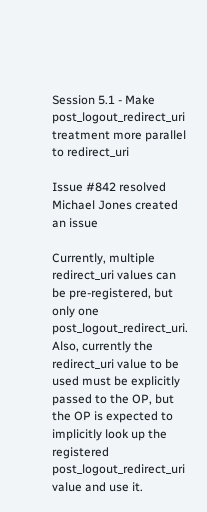Session 5.1 - Make post_logout_redirect_uri treatment more parallel to redirect_uri

Issue #842 resolved
Michael Jones created an issue

Currently, multiple redirect_uri values can be pre-registered, but only one post_logout_redirect_uri. Also, currently the redirect_uri value to be used must be explicitly passed to the OP, but the OP is expected to implicitly look up the registered post_logout_redirect_uri value and use it.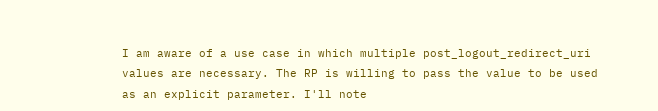I am aware of a use case in which multiple post_logout_redirect_uri values are necessary. The RP is willing to pass the value to be used as an explicit parameter. I'll note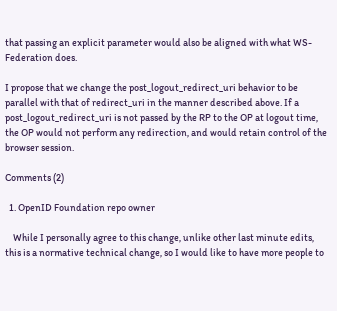that passing an explicit parameter would also be aligned with what WS-Federation does.

I propose that we change the post_logout_redirect_uri behavior to be parallel with that of redirect_uri in the manner described above. If a post_logout_redirect_uri is not passed by the RP to the OP at logout time, the OP would not perform any redirection, and would retain control of the browser session.

Comments (2)

  1. OpenID Foundation repo owner

    While I personally agree to this change, unlike other last minute edits, this is a normative technical change, so I would like to have more people to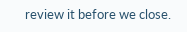review it before we close.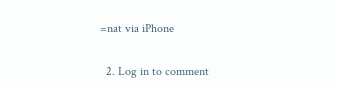=nat via iPhone

  2. Log in to comment